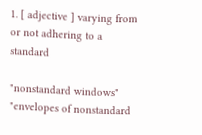1. [ adjective ] varying from or not adhering to a standard

"nonstandard windows" "envelopes of nonstandard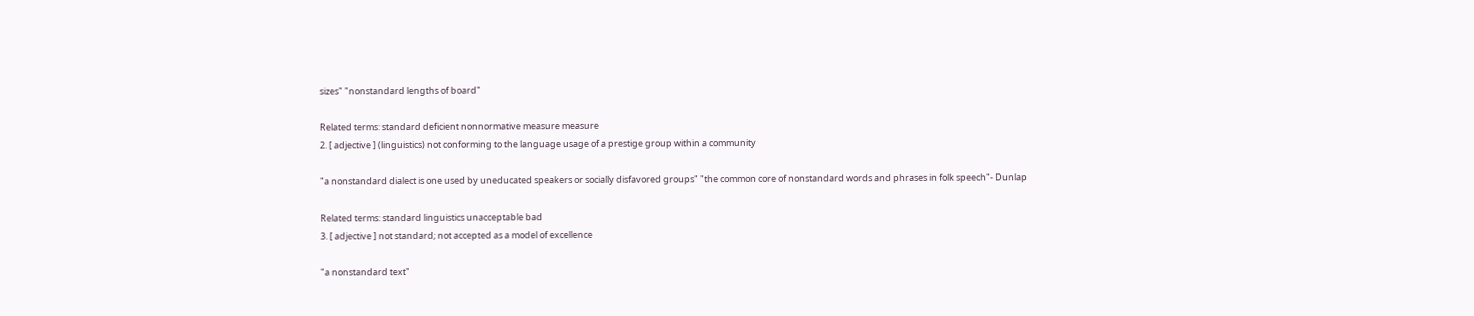sizes" "nonstandard lengths of board"

Related terms: standard deficient nonnormative measure measure
2. [ adjective ] (linguistics) not conforming to the language usage of a prestige group within a community

"a nonstandard dialect is one used by uneducated speakers or socially disfavored groups" "the common core of nonstandard words and phrases in folk speech"- Dunlap

Related terms: standard linguistics unacceptable bad
3. [ adjective ] not standard; not accepted as a model of excellence

"a nonstandard text"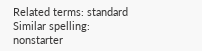Related terms: standard
Similar spelling:   nonstarter